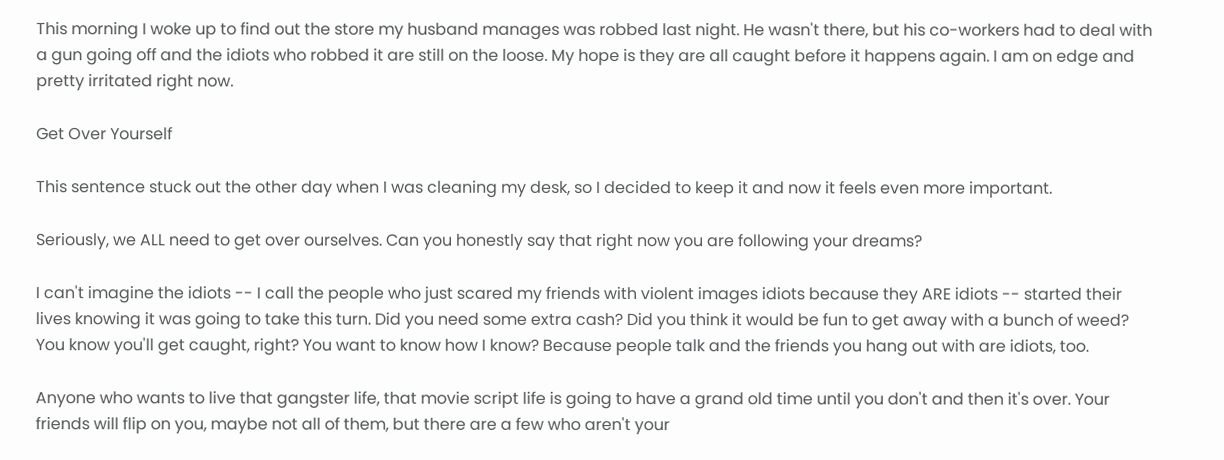This morning I woke up to find out the store my husband manages was robbed last night. He wasn't there, but his co-workers had to deal with a gun going off and the idiots who robbed it are still on the loose. My hope is they are all caught before it happens again. I am on edge and pretty irritated right now.

Get Over Yourself

This sentence stuck out the other day when I was cleaning my desk, so I decided to keep it and now it feels even more important.

Seriously, we ALL need to get over ourselves. Can you honestly say that right now you are following your dreams?

I can't imagine the idiots -- I call the people who just scared my friends with violent images idiots because they ARE idiots -- started their lives knowing it was going to take this turn. Did you need some extra cash? Did you think it would be fun to get away with a bunch of weed? You know you'll get caught, right? You want to know how I know? Because people talk and the friends you hang out with are idiots, too.

Anyone who wants to live that gangster life, that movie script life is going to have a grand old time until you don't and then it's over. Your friends will flip on you, maybe not all of them, but there are a few who aren't your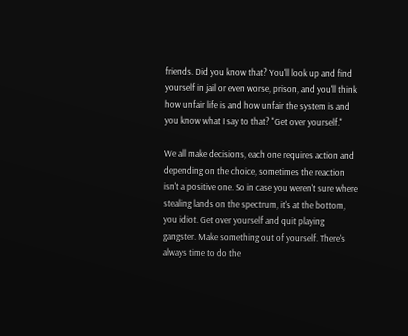friends. Did you know that? You'll look up and find yourself in jail or even worse, prison, and you'll think how unfair life is and how unfair the system is and you know what I say to that? "Get over yourself."

We all make decisions, each one requires action and depending on the choice, sometimes the reaction isn't a positive one. So in case you weren't sure where stealing lands on the spectrum, it's at the bottom, you idiot. Get over yourself and quit playing gangster. Make something out of yourself. There's always time to do the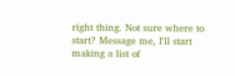right thing. Not sure where to start? Message me, I'll start making a list of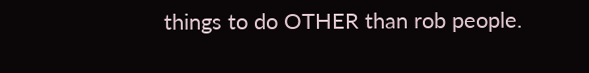things to do OTHER than rob people.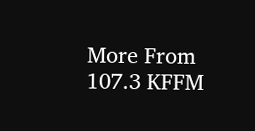More From 107.3 KFFM